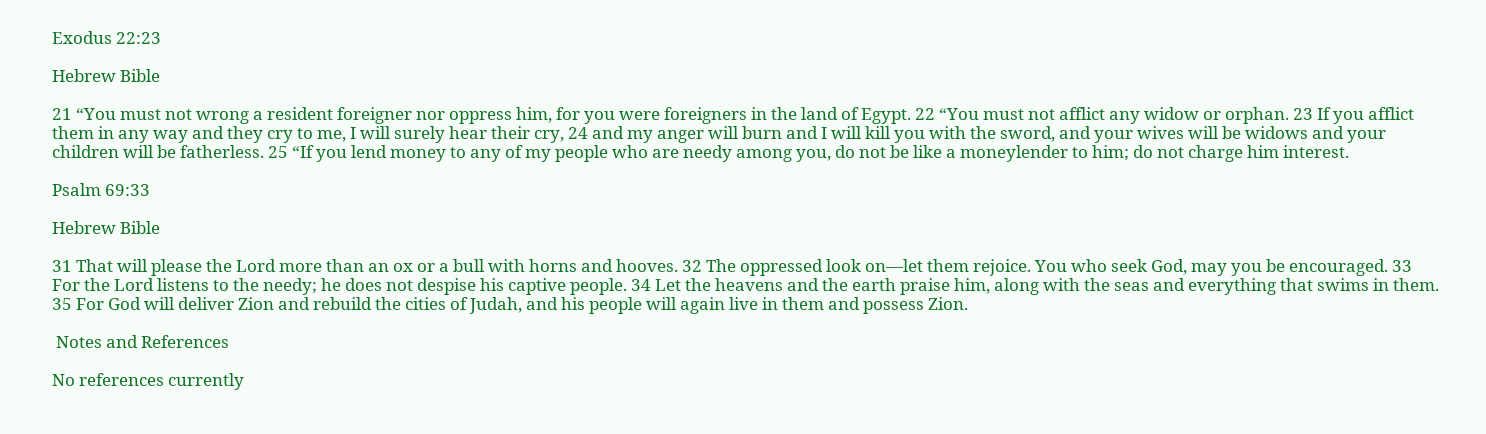Exodus 22:23

Hebrew Bible

21 “You must not wrong a resident foreigner nor oppress him, for you were foreigners in the land of Egypt. 22 “You must not afflict any widow or orphan. 23 If you afflict them in any way and they cry to me, I will surely hear their cry, 24 and my anger will burn and I will kill you with the sword, and your wives will be widows and your children will be fatherless. 25 “If you lend money to any of my people who are needy among you, do not be like a moneylender to him; do not charge him interest.

Psalm 69:33

Hebrew Bible

31 That will please the Lord more than an ox or a bull with horns and hooves. 32 The oppressed look on—let them rejoice. You who seek God, may you be encouraged. 33 For the Lord listens to the needy; he does not despise his captive people. 34 Let the heavens and the earth praise him, along with the seas and everything that swims in them. 35 For God will deliver Zion and rebuild the cities of Judah, and his people will again live in them and possess Zion.

 Notes and References

No references currently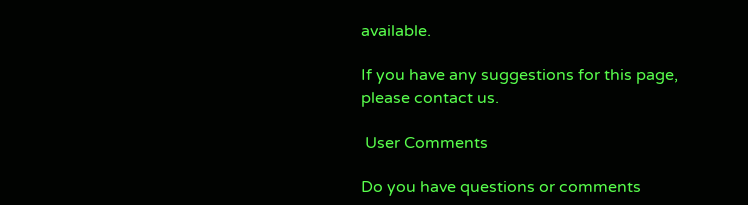available.

If you have any suggestions for this page, please contact us.

 User Comments

Do you have questions or comments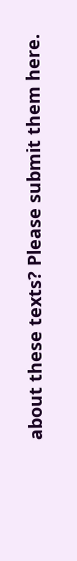about these texts? Please submit them here.